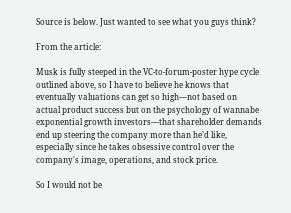Source is below. Just wanted to see what you guys think?

From the article:

Musk is fully steeped in the VC-to-forum-poster hype cycle outlined above, so I have to believe he knows that eventually valuations can get so high—not based on actual product success but on the psychology of wannabe exponential growth investors—that shareholder demands end up steering the company more than he’d like, especially since he takes obsessive control over the company's image, operations, and stock price.

So I would not be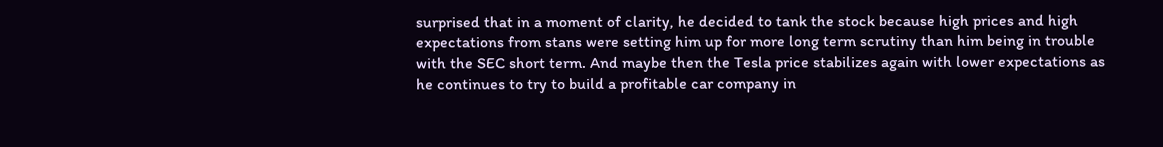surprised that in a moment of clarity, he decided to tank the stock because high prices and high expectations from stans were setting him up for more long term scrutiny than him being in trouble with the SEC short term. And maybe then the Tesla price stabilizes again with lower expectations as he continues to try to build a profitable car company in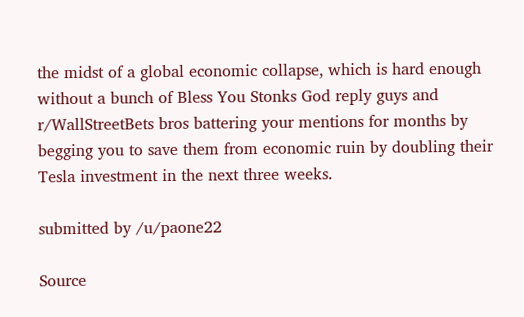the midst of a global economic collapse, which is hard enough without a bunch of Bless You Stonks God reply guys and r/WallStreetBets bros battering your mentions for months by begging you to save them from economic ruin by doubling their Tesla investment in the next three weeks.

submitted by /u/paone22

Source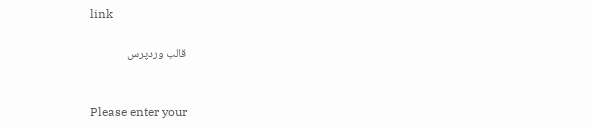link

قالب وردپرس


Please enter your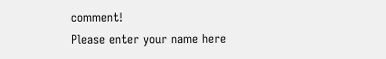comment!
Please enter your name here